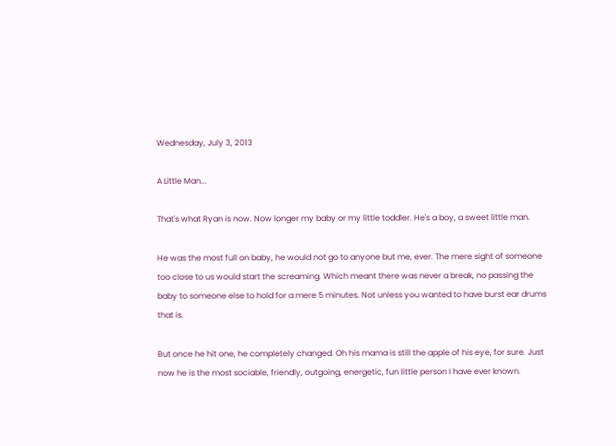Wednesday, July 3, 2013

A Little Man...

That's what Ryan is now. Now longer my baby or my little toddler. He's a boy, a sweet little man.

He was the most full on baby, he would not go to anyone but me, ever. The mere sight of someone too close to us would start the screaming. Which meant there was never a break, no passing the baby to someone else to hold for a mere 5 minutes. Not unless you wanted to have burst ear drums that is.

But once he hit one, he completely changed. Oh his mama is still the apple of his eye, for sure. Just now he is the most sociable, friendly, outgoing, energetic, fun little person I have ever known.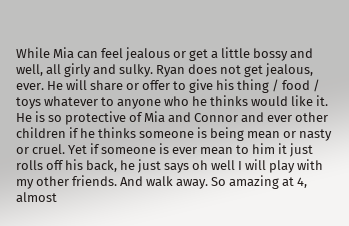While Mia can feel jealous or get a little bossy and well, all girly and sulky. Ryan does not get jealous, ever. He will share or offer to give his thing / food / toys whatever to anyone who he thinks would like it. He is so protective of Mia and Connor and ever other children if he thinks someone is being mean or nasty or cruel. Yet if someone is ever mean to him it just rolls off his back, he just says oh well I will play with my other friends. And walk away. So amazing at 4, almost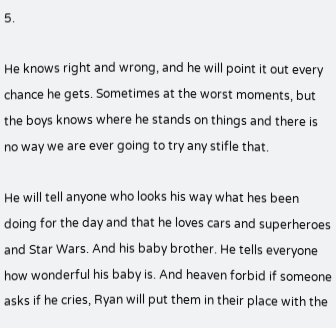5.

He knows right and wrong, and he will point it out every chance he gets. Sometimes at the worst moments, but the boys knows where he stands on things and there is no way we are ever going to try any stifle that.

He will tell anyone who looks his way what hes been doing for the day and that he loves cars and superheroes and Star Wars. And his baby brother. He tells everyone how wonderful his baby is. And heaven forbid if someone asks if he cries, Ryan will put them in their place with the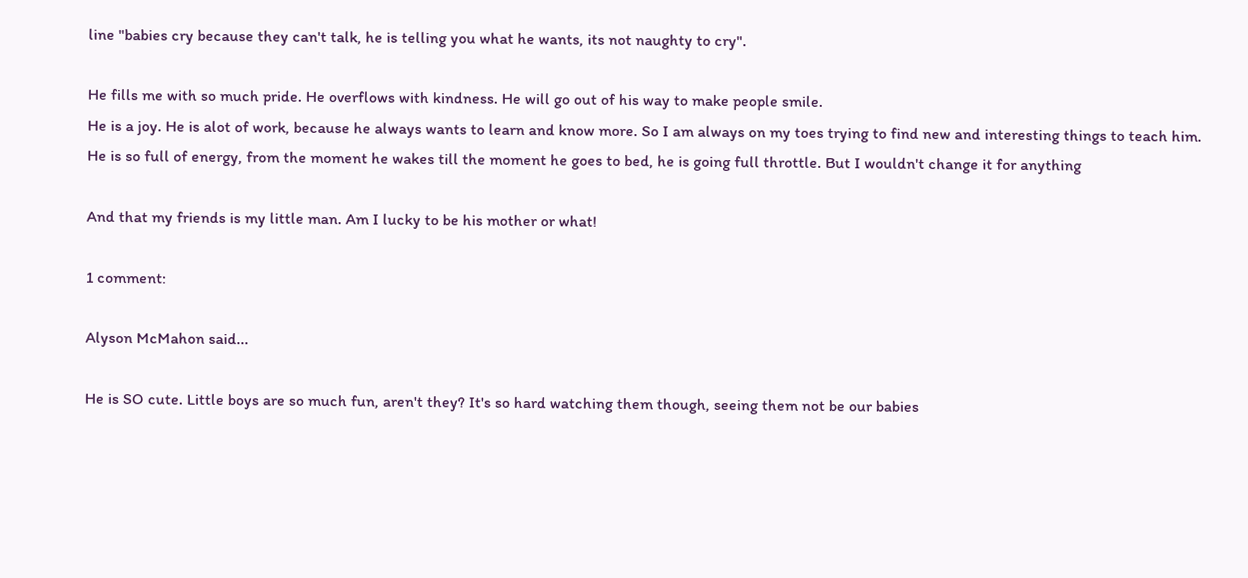line "babies cry because they can't talk, he is telling you what he wants, its not naughty to cry".

He fills me with so much pride. He overflows with kindness. He will go out of his way to make people smile.
He is a joy. He is alot of work, because he always wants to learn and know more. So I am always on my toes trying to find new and interesting things to teach him. He is so full of energy, from the moment he wakes till the moment he goes to bed, he is going full throttle. But I wouldn't change it for anything

And that my friends is my little man. Am I lucky to be his mother or what!

1 comment:

Alyson McMahon said...

He is SO cute. Little boys are so much fun, aren't they? It's so hard watching them though, seeing them not be our babies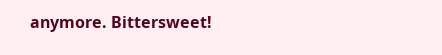anymore. Bittersweet!